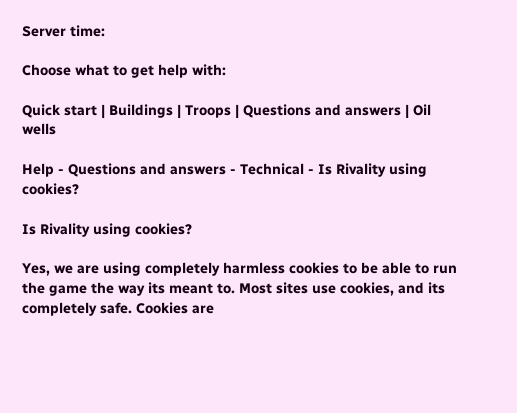Server time:

Choose what to get help with:

Quick start | Buildings | Troops | Questions and answers | Oil wells

Help - Questions and answers - Technical - Is Rivality using cookies?

Is Rivality using cookies?

Yes, we are using completely harmless cookies to be able to run the game the way its meant to. Most sites use cookies, and its completely safe. Cookies are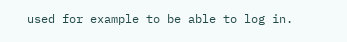used for example to be able to log in.